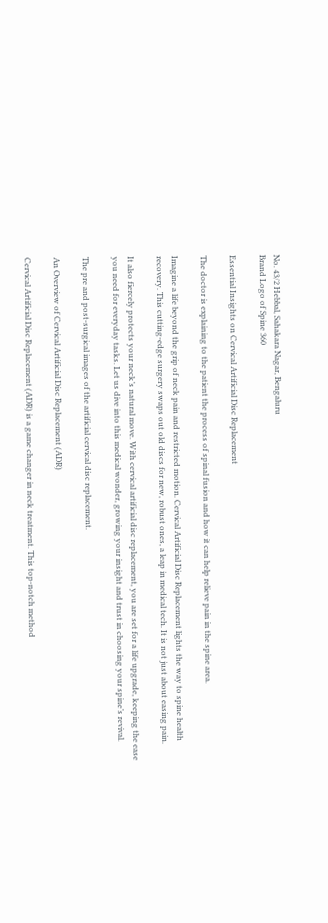No. 43/2 Hebbal, Sahakara Nagar, Bengaluru
Brand Logo of Spine 360

Essential Insights on Cervical Artificial Disc Replacement

The doctor is explaining to the patient the process of spinal fusion and how it can help relieve pain in the spine area.

Imagine a life beyond the grip of neck pain and restricted motion. Cervical Artificial Disc Replacement lights the way to spine health recovery. This cutting-edge surgery swaps out old discs for new, robust ones, a leap in medical tech. It is not just about easing pain.

It also fiercely protects your neck’s natural move. With cervical artificial disc replacement, you are set for a life upgrade, keeping the ease you need for everyday tasks. Let us dive into this medical wonder, growing your insight and trust in choosing your spine’s revival.

The pre and post-surgical images of the artificial cervical disc replacement.

An Overview of Cervical Artificial Disc Replacement (ADR)

Cervical Artificial Disc Replacement (ADR) is a game changer in neck treatment. This top-notch method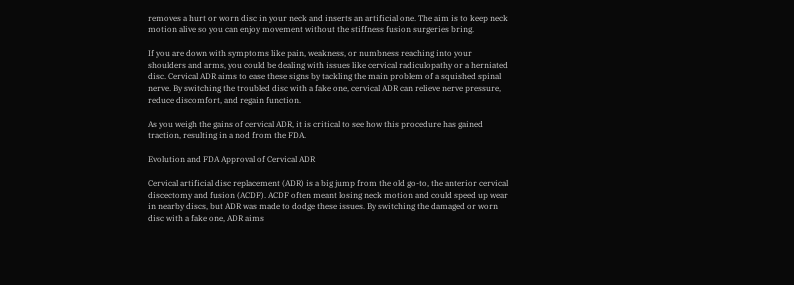removes a hurt or worn disc in your neck and inserts an artificial one. The aim is to keep neck motion alive so you can enjoy movement without the stiffness fusion surgeries bring.

If you are down with symptoms like pain, weakness, or numbness reaching into your shoulders and arms, you could be dealing with issues like cervical radiculopathy or a herniated disc. Cervical ADR aims to ease these signs by tackling the main problem of a squished spinal nerve. By switching the troubled disc with a fake one, cervical ADR can relieve nerve pressure, reduce discomfort, and regain function.

As you weigh the gains of cervical ADR, it is critical to see how this procedure has gained traction, resulting in a nod from the FDA.

Evolution and FDA Approval of Cervical ADR

Cervical artificial disc replacement (ADR) is a big jump from the old go-to, the anterior cervical discectomy and fusion (ACDF). ACDF often meant losing neck motion and could speed up wear in nearby discs, but ADR was made to dodge these issues. By switching the damaged or worn disc with a fake one, ADR aims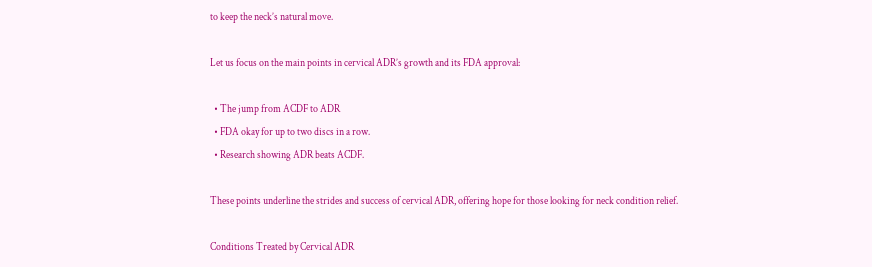to keep the neck’s natural move.

Let us focus on the main points in cervical ADR’s growth and its FDA approval:

  • The jump from ACDF to ADR
  • FDA okay for up to two discs in a row.
  • Research showing ADR beats ACDF.

These points underline the strides and success of cervical ADR, offering hope for those looking for neck condition relief.

Conditions Treated by Cervical ADR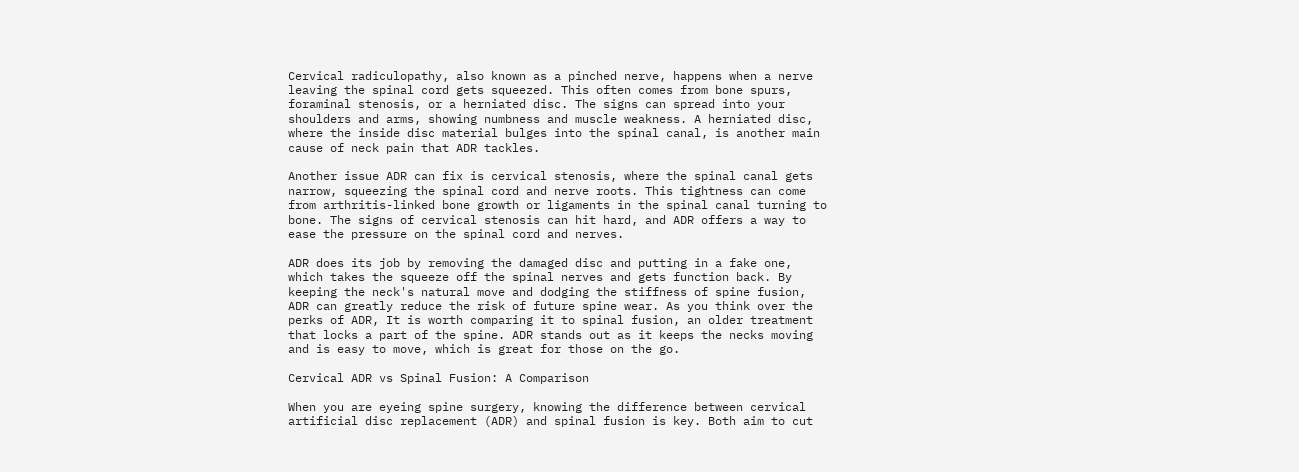Cervical radiculopathy, also known as a pinched nerve, happens when a nerve leaving the spinal cord gets squeezed. This often comes from bone spurs, foraminal stenosis, or a herniated disc. The signs can spread into your shoulders and arms, showing numbness and muscle weakness. A herniated disc, where the inside disc material bulges into the spinal canal, is another main cause of neck pain that ADR tackles.

Another issue ADR can fix is cervical stenosis, where the spinal canal gets narrow, squeezing the spinal cord and nerve roots. This tightness can come from arthritis-linked bone growth or ligaments in the spinal canal turning to bone. The signs of cervical stenosis can hit hard, and ADR offers a way to ease the pressure on the spinal cord and nerves.

ADR does its job by removing the damaged disc and putting in a fake one, which takes the squeeze off the spinal nerves and gets function back. By keeping the neck's natural move and dodging the stiffness of spine fusion, ADR can greatly reduce the risk of future spine wear. As you think over the perks of ADR, It is worth comparing it to spinal fusion, an older treatment that locks a part of the spine. ADR stands out as it keeps the necks moving and is easy to move, which is great for those on the go.

Cervical ADR vs Spinal Fusion: A Comparison

When you are eyeing spine surgery, knowing the difference between cervical artificial disc replacement (ADR) and spinal fusion is key. Both aim to cut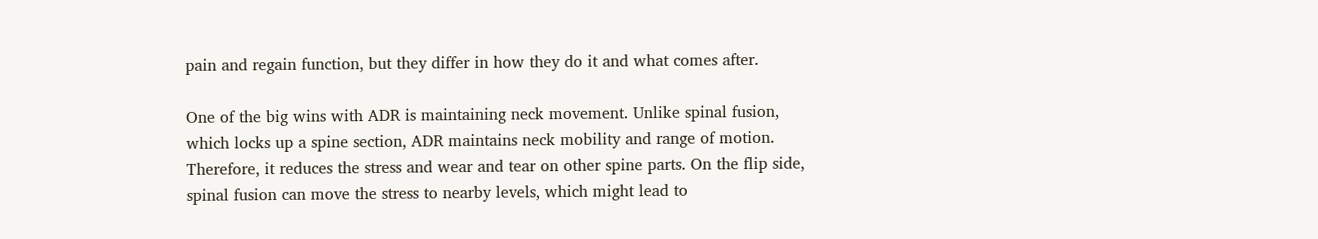pain and regain function, but they differ in how they do it and what comes after.

One of the big wins with ADR is maintaining neck movement. Unlike spinal fusion, which locks up a spine section, ADR maintains neck mobility and range of motion. Therefore, it reduces the stress and wear and tear on other spine parts. On the flip side, spinal fusion can move the stress to nearby levels, which might lead to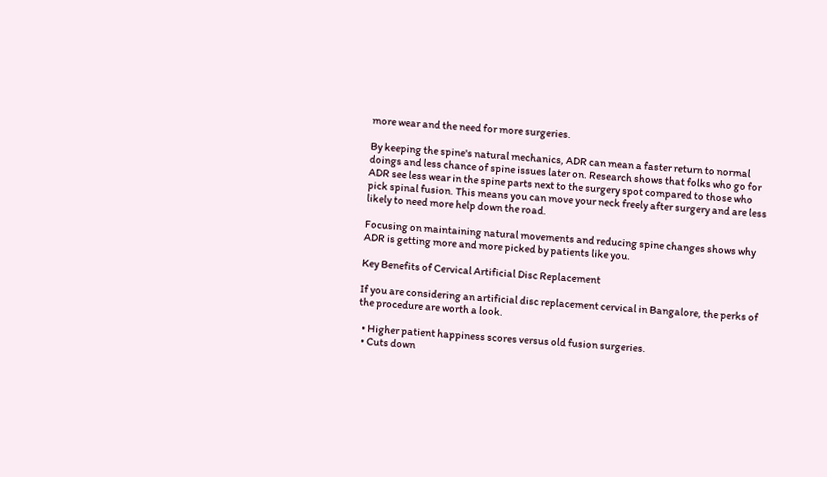more wear and the need for more surgeries.

By keeping the spine's natural mechanics, ADR can mean a faster return to normal doings and less chance of spine issues later on. Research shows that folks who go for ADR see less wear in the spine parts next to the surgery spot compared to those who pick spinal fusion. This means you can move your neck freely after surgery and are less likely to need more help down the road.

Focusing on maintaining natural movements and reducing spine changes shows why ADR is getting more and more picked by patients like you.

Key Benefits of Cervical Artificial Disc Replacement

If you are considering an artificial disc replacement cervical in Bangalore, the perks of the procedure are worth a look.

  • Higher patient happiness scores versus old fusion surgeries.
  • Cuts down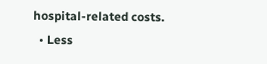hospital-related costs.
  • Less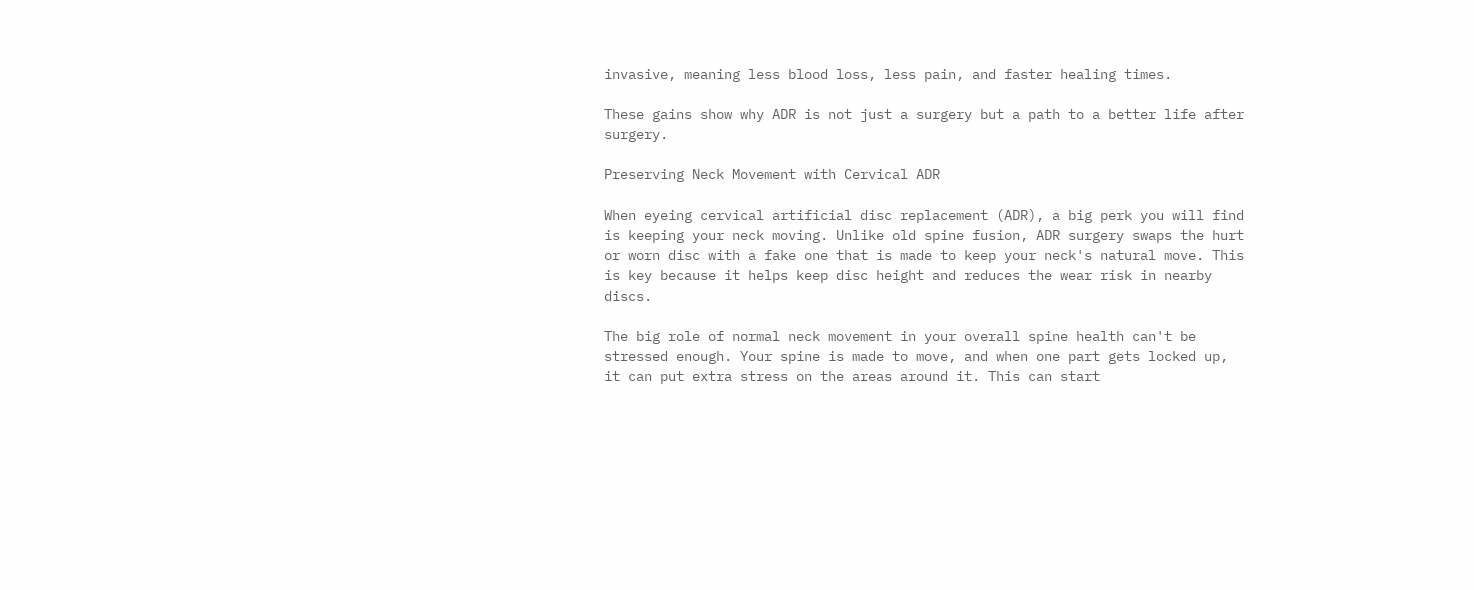invasive, meaning less blood loss, less pain, and faster healing times.

These gains show why ADR is not just a surgery but a path to a better life after surgery.

Preserving Neck Movement with Cervical ADR

When eyeing cervical artificial disc replacement (ADR), a big perk you will find is keeping your neck moving. Unlike old spine fusion, ADR surgery swaps the hurt or worn disc with a fake one that is made to keep your neck's natural move. This is key because it helps keep disc height and reduces the wear risk in nearby discs.

The big role of normal neck movement in your overall spine health can't be stressed enough. Your spine is made to move, and when one part gets locked up, it can put extra stress on the areas around it. This can start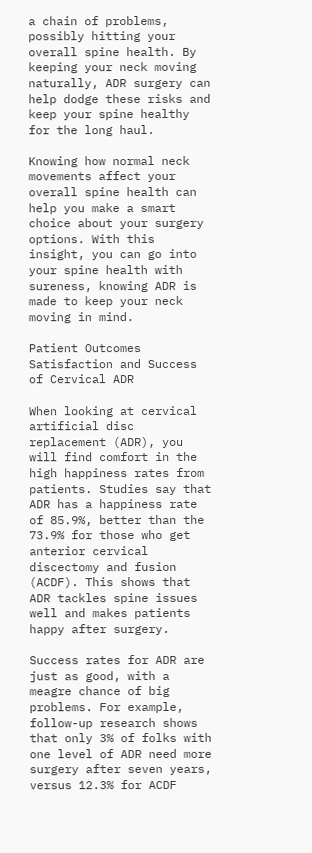a chain of problems, possibly hitting your overall spine health. By keeping your neck moving naturally, ADR surgery can help dodge these risks and keep your spine healthy for the long haul.

Knowing how normal neck movements affect your overall spine health can help you make a smart choice about your surgery options. With this insight, you can go into your spine health with sureness, knowing ADR is made to keep your neck moving in mind.

Patient Outcomes Satisfaction and Success of Cervical ADR

When looking at cervical artificial disc replacement (ADR), you will find comfort in the high happiness rates from patients. Studies say that ADR has a happiness rate of 85.9%, better than the 73.9% for those who get anterior cervical discectomy and fusion (ACDF). This shows that ADR tackles spine issues well and makes patients happy after surgery.

Success rates for ADR are just as good, with a meagre chance of big problems. For example, follow-up research shows that only 3% of folks with one level of ADR need more surgery after seven years, versus 12.3% for ACDF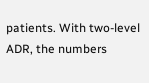patients. With two-level ADR, the numbers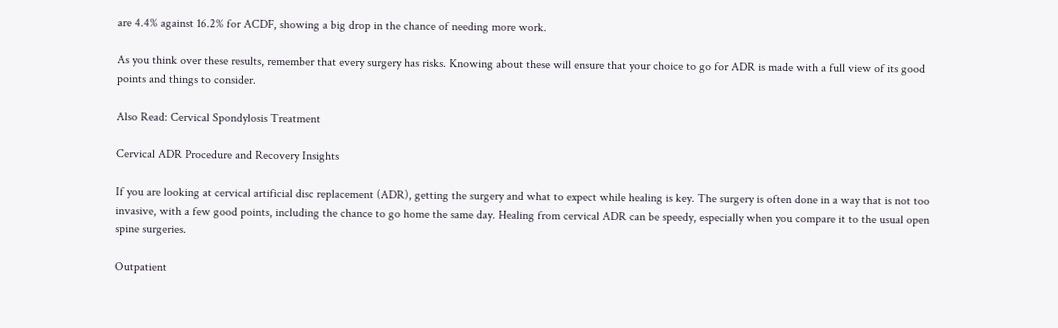are 4.4% against 16.2% for ACDF, showing a big drop in the chance of needing more work.

As you think over these results, remember that every surgery has risks. Knowing about these will ensure that your choice to go for ADR is made with a full view of its good points and things to consider.

Also Read: Cervical Spondylosis Treatment

Cervical ADR Procedure and Recovery Insights

If you are looking at cervical artificial disc replacement (ADR), getting the surgery and what to expect while healing is key. The surgery is often done in a way that is not too invasive, with a few good points, including the chance to go home the same day. Healing from cervical ADR can be speedy, especially when you compare it to the usual open spine surgeries.

Outpatient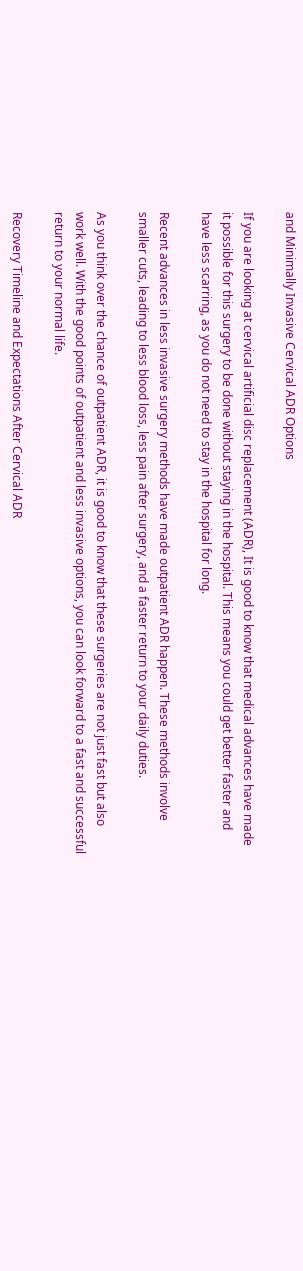and Minimally Invasive Cervical ADR Options

If you are looking at cervical artificial disc replacement (ADR), It is good to know that medical advances have made it possible for this surgery to be done without staying in the hospital. This means you could get better faster and have less scarring, as you do not need to stay in the hospital for long.

Recent advances in less invasive surgery methods have made outpatient ADR happen. These methods involve smaller cuts, leading to less blood loss, less pain after surgery, and a faster return to your daily duties.

As you think over the chance of outpatient ADR, it is good to know that these surgeries are not just fast but also work well. With the good points of outpatient and less invasive options, you can look forward to a fast and successful return to your normal life.

Recovery Timeline and Expectations After Cervical ADR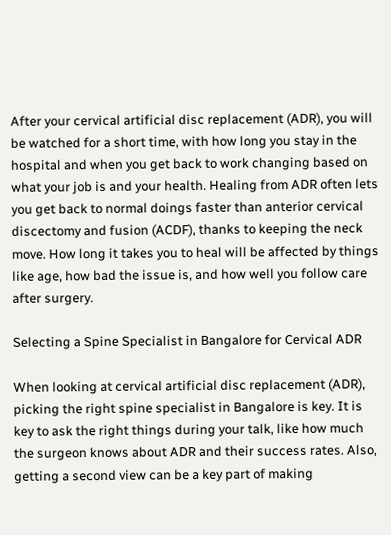After your cervical artificial disc replacement (ADR), you will be watched for a short time, with how long you stay in the hospital and when you get back to work changing based on what your job is and your health. Healing from ADR often lets you get back to normal doings faster than anterior cervical discectomy and fusion (ACDF), thanks to keeping the neck move. How long it takes you to heal will be affected by things like age, how bad the issue is, and how well you follow care after surgery.

Selecting a Spine Specialist in Bangalore for Cervical ADR

When looking at cervical artificial disc replacement (ADR), picking the right spine specialist in Bangalore is key. It is key to ask the right things during your talk, like how much the surgeon knows about ADR and their success rates. Also, getting a second view can be a key part of making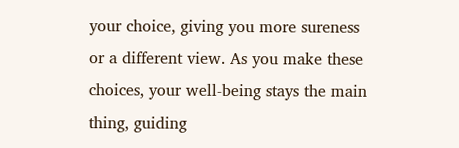your choice, giving you more sureness or a different view. As you make these choices, your well-being stays the main thing, guiding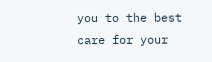you to the best care for your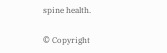spine health.

© Copyright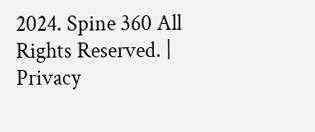2024. Spine 360 All Rights Reserved. | Privacy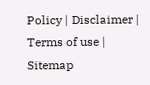Policy | Disclaimer | Terms of use | Sitemap